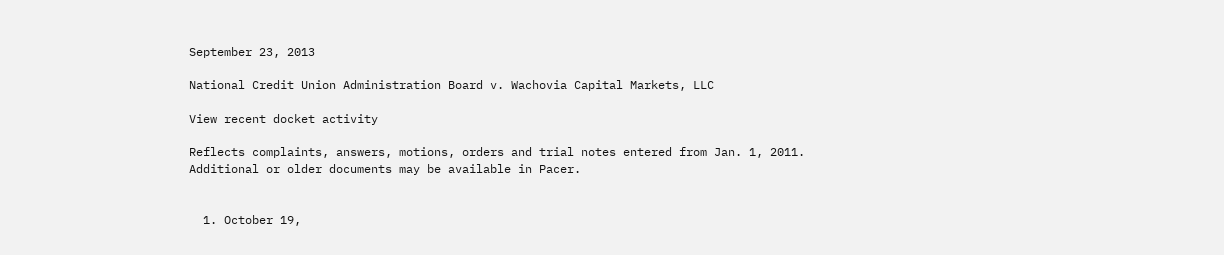September 23, 2013

National Credit Union Administration Board v. Wachovia Capital Markets, LLC

View recent docket activity

Reflects complaints, answers, motions, orders and trial notes entered from Jan. 1, 2011.
Additional or older documents may be available in Pacer.


  1. October 19,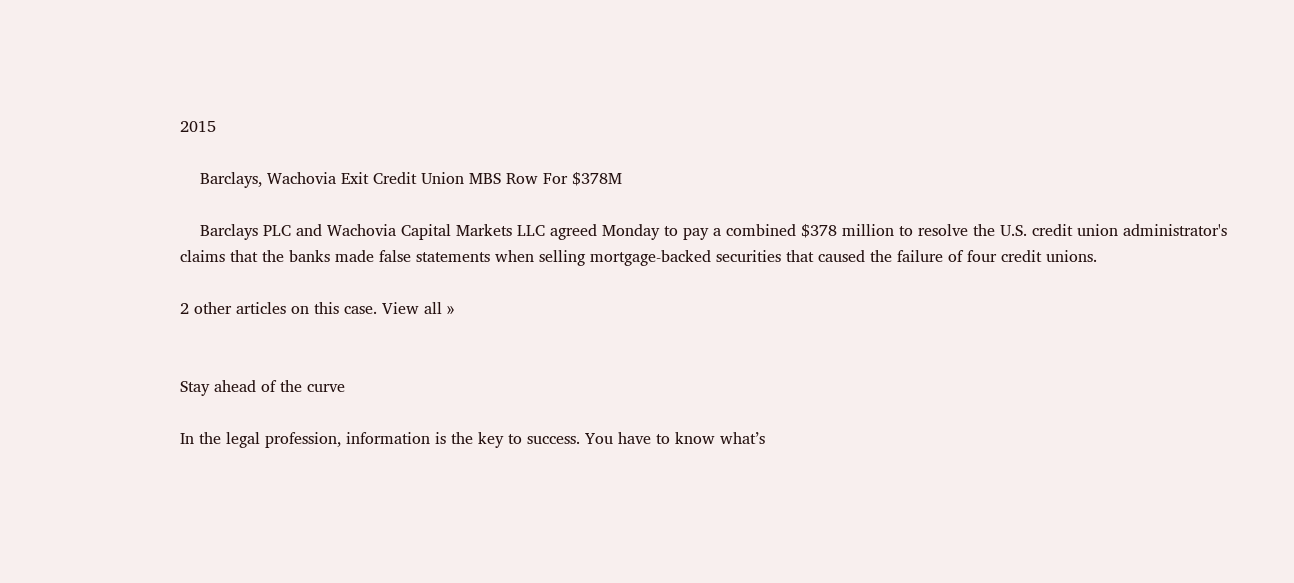2015

    Barclays, Wachovia Exit Credit Union MBS Row For $378M

    Barclays PLC and Wachovia Capital Markets LLC agreed Monday to pay a combined $378 million to resolve the U.S. credit union administrator's claims that the banks made false statements when selling mortgage-backed securities that caused the failure of four credit unions.

2 other articles on this case. View all »


Stay ahead of the curve

In the legal profession, information is the key to success. You have to know what’s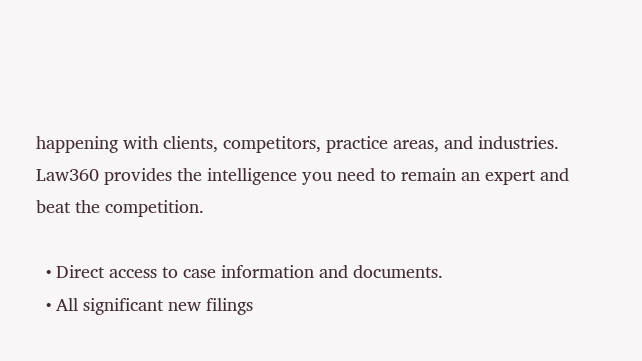happening with clients, competitors, practice areas, and industries. Law360 provides the intelligence you need to remain an expert and beat the competition.

  • Direct access to case information and documents.
  • All significant new filings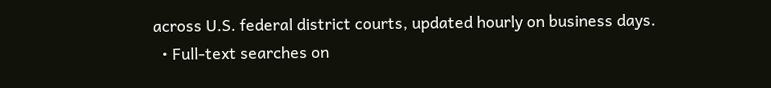across U.S. federal district courts, updated hourly on business days.
  • Full-text searches on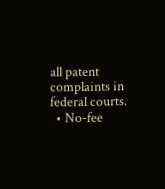all patent complaints in federal courts.
  • No-fee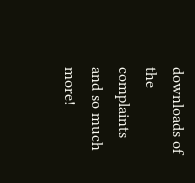downloads of the complaints and so much more!